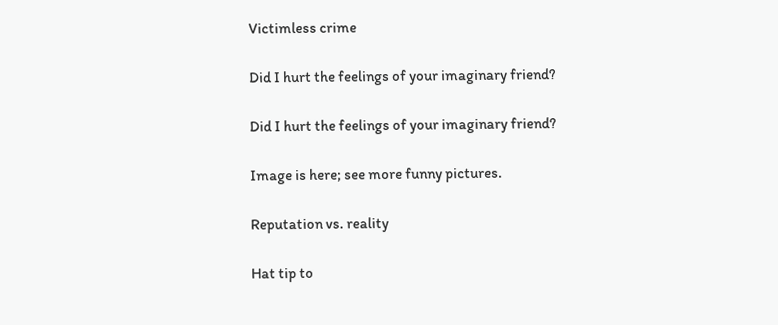Victimless crime

Did I hurt the feelings of your imaginary friend?

Did I hurt the feelings of your imaginary friend?

Image is here; see more funny pictures.

Reputation vs. reality

Hat tip to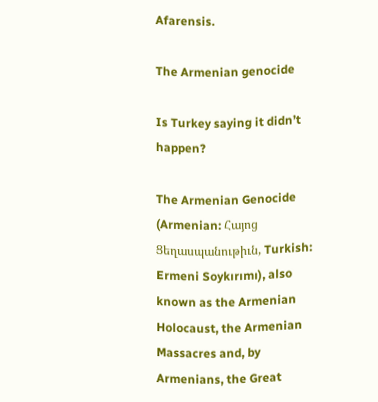Afarensis.

The Armenian genocide

Is Turkey saying it didn’t happen?

The Armenian Genocide (Armenian: Հայոց Ցեղասպանութիւն, Turkish: Ermeni Soykırımı), also known as the Armenian Holocaust, the Armenian Massacres and, by Armenians, the Great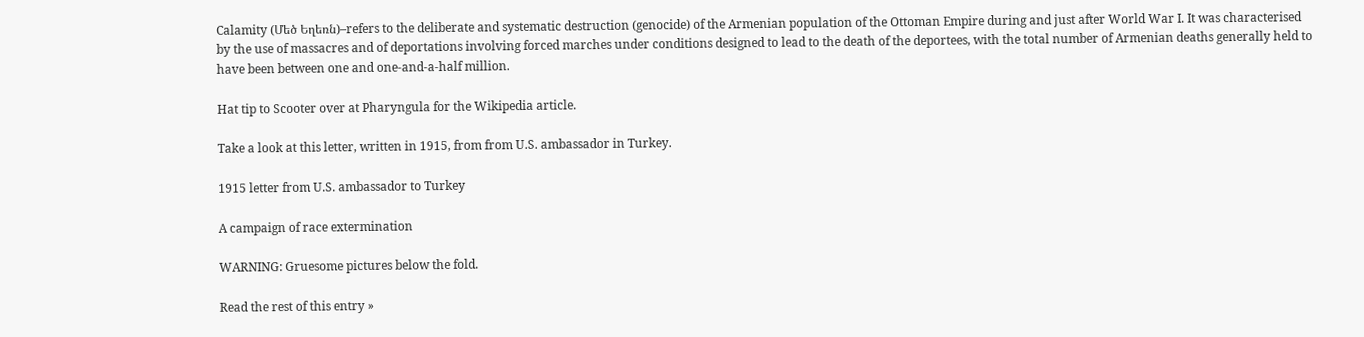Calamity (Մեծ Եղեռն)–refers to the deliberate and systematic destruction (genocide) of the Armenian population of the Ottoman Empire during and just after World War I. It was characterised by the use of massacres and of deportations involving forced marches under conditions designed to lead to the death of the deportees, with the total number of Armenian deaths generally held to have been between one and one-and-a-half million.

Hat tip to Scooter over at Pharyngula for the Wikipedia article.

Take a look at this letter, written in 1915, from from U.S. ambassador in Turkey.

1915 letter from U.S. ambassador to Turkey

A campaign of race extermination

WARNING: Gruesome pictures below the fold.

Read the rest of this entry »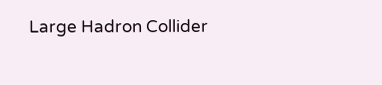Large Hadron Collider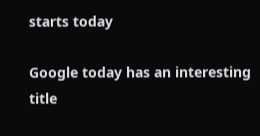starts today

Google today has an interesting title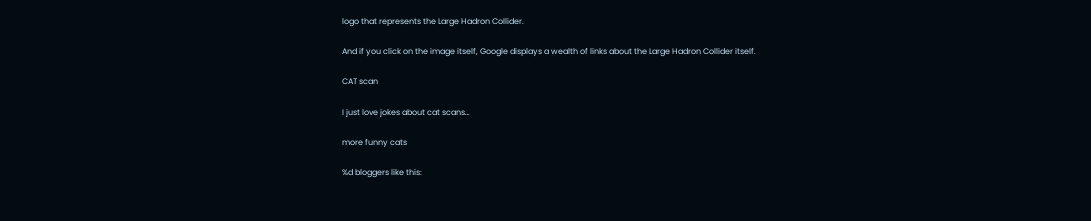logo that represents the Large Hadron Collider.

And if you click on the image itself, Google displays a wealth of links about the Large Hadron Collider itself.

CAT scan

I just love jokes about cat scans…

more funny cats

%d bloggers like this: